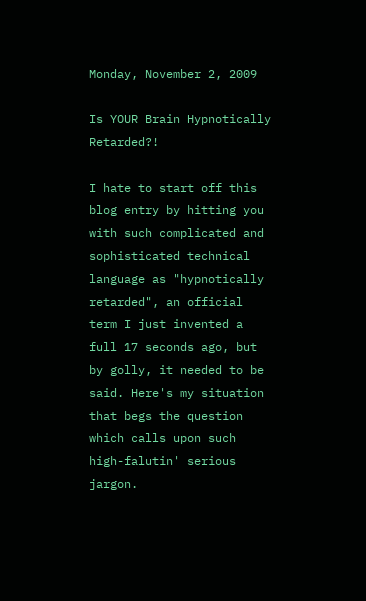Monday, November 2, 2009

Is YOUR Brain Hypnotically Retarded?!

I hate to start off this blog entry by hitting you with such complicated and sophisticated technical language as "hypnotically retarded", an official term I just invented a full 17 seconds ago, but by golly, it needed to be said. Here's my situation that begs the question which calls upon such high-falutin' serious jargon.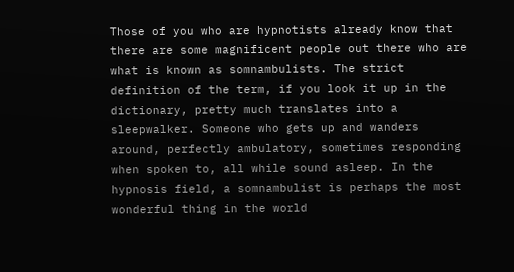Those of you who are hypnotists already know that there are some magnificent people out there who are what is known as somnambulists. The strict definition of the term, if you look it up in the dictionary, pretty much translates into a sleepwalker. Someone who gets up and wanders around, perfectly ambulatory, sometimes responding when spoken to, all while sound asleep. In the hypnosis field, a somnambulist is perhaps the most wonderful thing in the world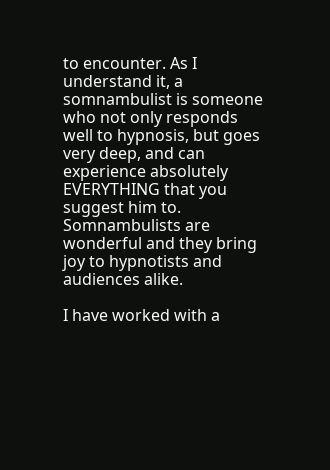to encounter. As I understand it, a somnambulist is someone who not only responds well to hypnosis, but goes very deep, and can experience absolutely EVERYTHING that you suggest him to. Somnambulists are wonderful and they bring joy to hypnotists and audiences alike.

I have worked with a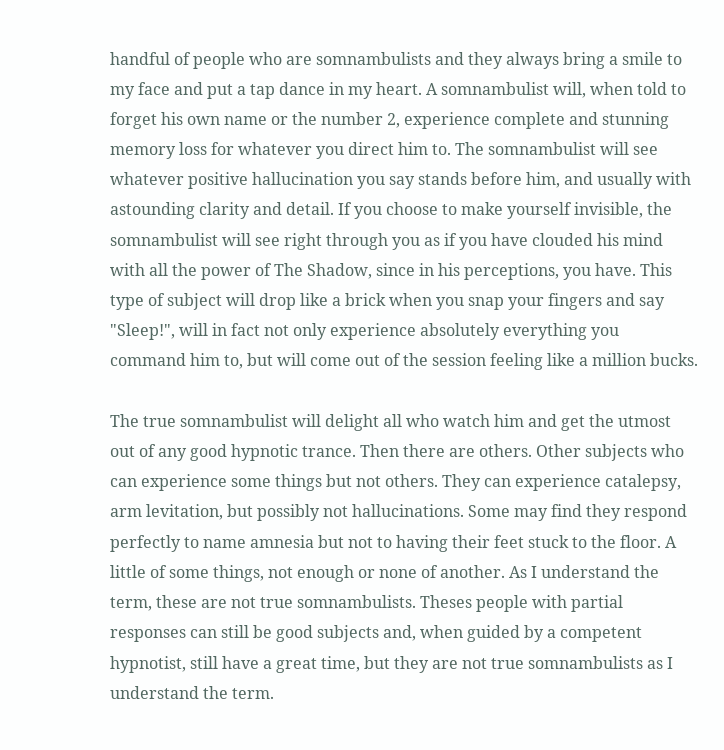handful of people who are somnambulists and they always bring a smile to my face and put a tap dance in my heart. A somnambulist will, when told to forget his own name or the number 2, experience complete and stunning memory loss for whatever you direct him to. The somnambulist will see whatever positive hallucination you say stands before him, and usually with astounding clarity and detail. If you choose to make yourself invisible, the somnambulist will see right through you as if you have clouded his mind with all the power of The Shadow, since in his perceptions, you have. This type of subject will drop like a brick when you snap your fingers and say "Sleep!", will in fact not only experience absolutely everything you command him to, but will come out of the session feeling like a million bucks.

The true somnambulist will delight all who watch him and get the utmost out of any good hypnotic trance. Then there are others. Other subjects who can experience some things but not others. They can experience catalepsy, arm levitation, but possibly not hallucinations. Some may find they respond perfectly to name amnesia but not to having their feet stuck to the floor. A little of some things, not enough or none of another. As I understand the term, these are not true somnambulists. Theses people with partial responses can still be good subjects and, when guided by a competent hypnotist, still have a great time, but they are not true somnambulists as I understand the term.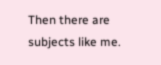Then there are subjects like me.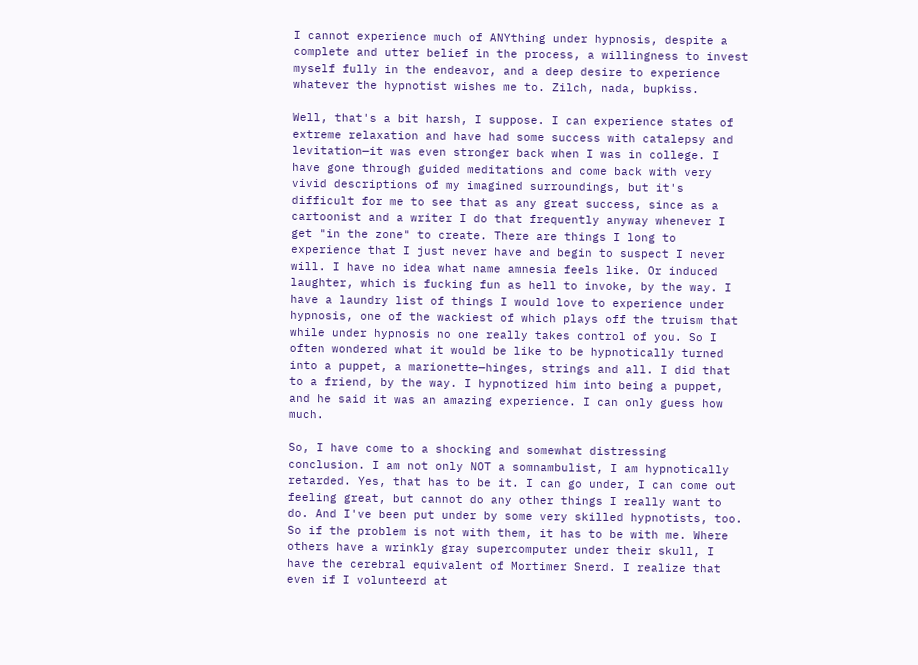I cannot experience much of ANYthing under hypnosis, despite a complete and utter belief in the process, a willingness to invest myself fully in the endeavor, and a deep desire to experience whatever the hypnotist wishes me to. Zilch, nada, bupkiss.

Well, that's a bit harsh, I suppose. I can experience states of extreme relaxation and have had some success with catalepsy and levitation—it was even stronger back when I was in college. I have gone through guided meditations and come back with very vivid descriptions of my imagined surroundings, but it's difficult for me to see that as any great success, since as a cartoonist and a writer I do that frequently anyway whenever I get "in the zone" to create. There are things I long to experience that I just never have and begin to suspect I never will. I have no idea what name amnesia feels like. Or induced laughter, which is fucking fun as hell to invoke, by the way. I have a laundry list of things I would love to experience under hypnosis, one of the wackiest of which plays off the truism that while under hypnosis no one really takes control of you. So I often wondered what it would be like to be hypnotically turned into a puppet, a marionette—hinges, strings and all. I did that to a friend, by the way. I hypnotized him into being a puppet, and he said it was an amazing experience. I can only guess how much.

So, I have come to a shocking and somewhat distressing conclusion. I am not only NOT a somnambulist, I am hypnotically retarded. Yes, that has to be it. I can go under, I can come out feeling great, but cannot do any other things I really want to do. And I've been put under by some very skilled hypnotists, too. So if the problem is not with them, it has to be with me. Where others have a wrinkly gray supercomputer under their skull, I have the cerebral equivalent of Mortimer Snerd. I realize that even if I volunteerd at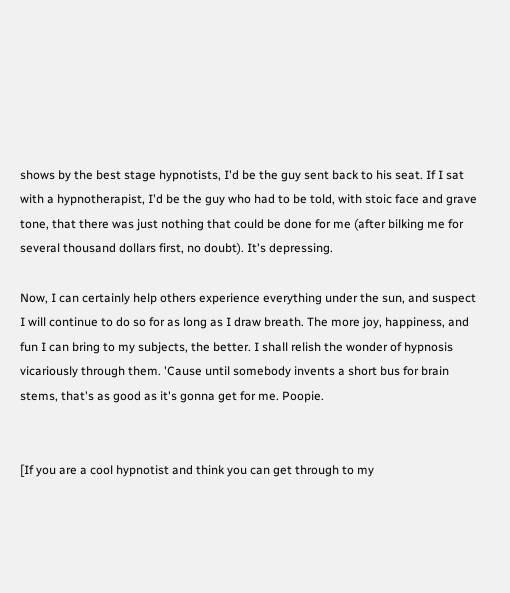shows by the best stage hypnotists, I'd be the guy sent back to his seat. If I sat with a hypnotherapist, I'd be the guy who had to be told, with stoic face and grave tone, that there was just nothing that could be done for me (after bilking me for several thousand dollars first, no doubt). It's depressing.

Now, I can certainly help others experience everything under the sun, and suspect I will continue to do so for as long as I draw breath. The more joy, happiness, and fun I can bring to my subjects, the better. I shall relish the wonder of hypnosis vicariously through them. 'Cause until somebody invents a short bus for brain stems, that's as good as it's gonna get for me. Poopie.


[If you are a cool hypnotist and think you can get through to my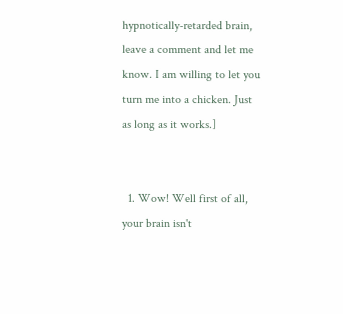hypnotically-retarded brain, leave a comment and let me know. I am willing to let you turn me into a chicken. Just as long as it works.]


  1. Wow! Well first of all, your brain isn't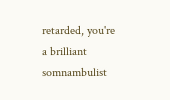retarded, you're a brilliant somnambulist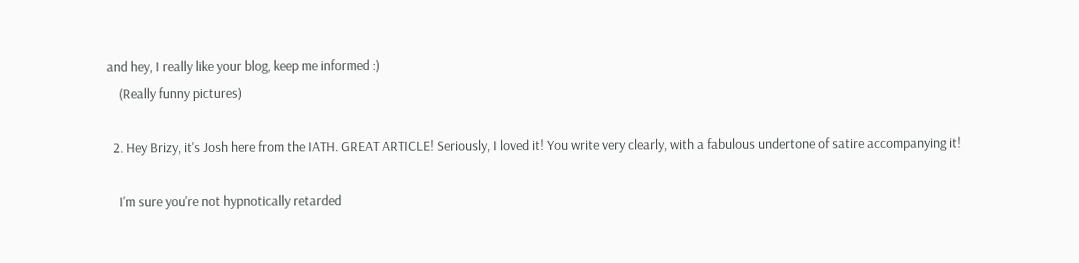and hey, I really like your blog, keep me informed :)
    (Really funny pictures)

  2. Hey Brizy, it's Josh here from the IATH. GREAT ARTICLE! Seriously, I loved it! You write very clearly, with a fabulous undertone of satire accompanying it!

    I'm sure you're not hypnotically retarded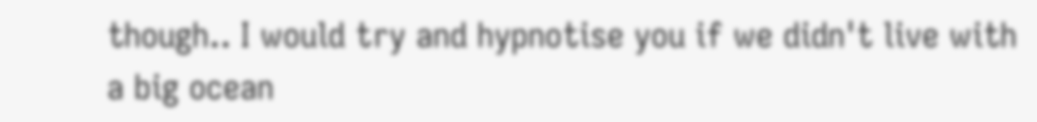though.. I would try and hypnotise you if we didn't live with a big ocean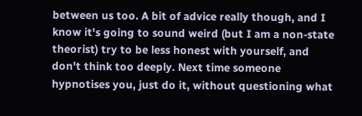between us too. A bit of advice really though, and I know it's going to sound weird (but I am a non-state theorist) try to be less honest with yourself, and don't think too deeply. Next time someone hypnotises you, just do it, without questioning what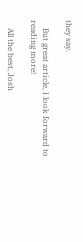they say.

    But great article, I look forward to reading more!

    All the best, Josh